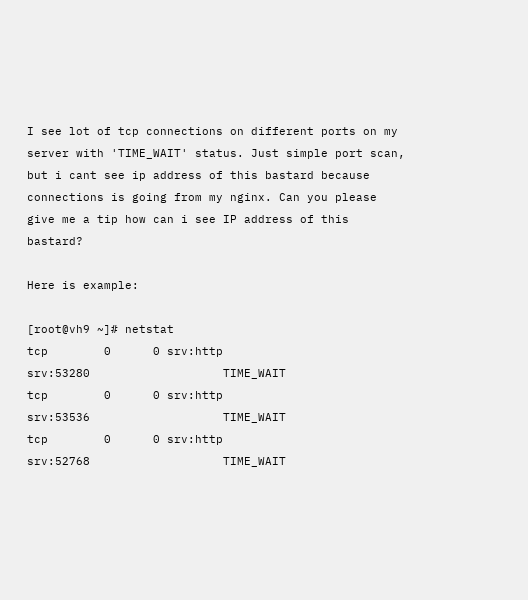I see lot of tcp connections on different ports on my server with 'TIME_WAIT' status. Just simple port scan, but i cant see ip address of this bastard because connections is going from my nginx. Can you please give me a tip how can i see IP address of this bastard?

Here is example:

[root@vh9 ~]# netstat
tcp        0      0 srv:http                    srv:53280                   TIME_WAIT
tcp        0      0 srv:http                    srv:53536                   TIME_WAIT
tcp        0      0 srv:http                    srv:52768                   TIME_WAIT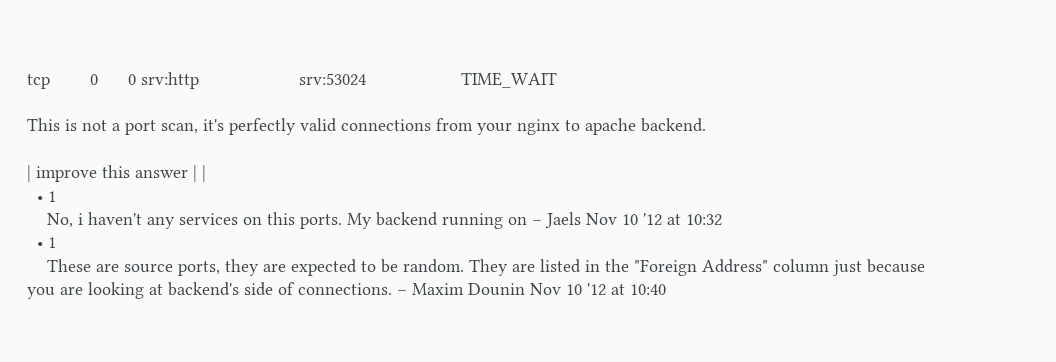tcp        0      0 srv:http                    srv:53024                   TIME_WAIT

This is not a port scan, it's perfectly valid connections from your nginx to apache backend.

| improve this answer | |
  • 1
    No, i haven't any services on this ports. My backend running on – Jaels Nov 10 '12 at 10:32
  • 1
    These are source ports, they are expected to be random. They are listed in the "Foreign Address" column just because you are looking at backend's side of connections. – Maxim Dounin Nov 10 '12 at 10:40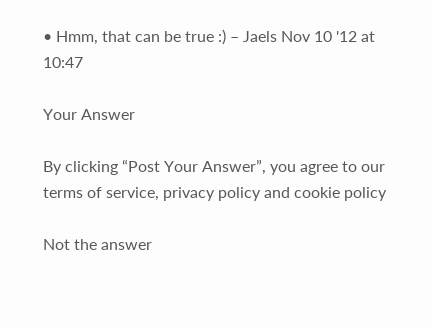• Hmm, that can be true :) – Jaels Nov 10 '12 at 10:47

Your Answer

By clicking “Post Your Answer”, you agree to our terms of service, privacy policy and cookie policy

Not the answer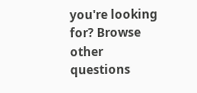you're looking for? Browse other questions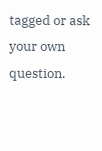tagged or ask your own question.